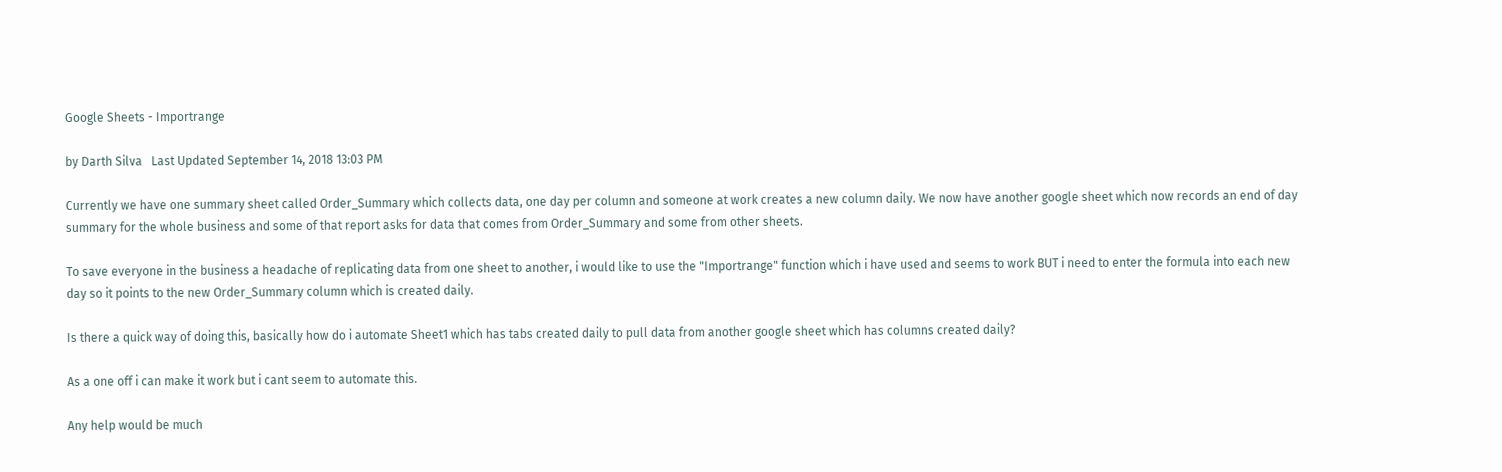Google Sheets - Importrange

by Darth Silva   Last Updated September 14, 2018 13:03 PM

Currently we have one summary sheet called Order_Summary which collects data, one day per column and someone at work creates a new column daily. We now have another google sheet which now records an end of day summary for the whole business and some of that report asks for data that comes from Order_Summary and some from other sheets.

To save everyone in the business a headache of replicating data from one sheet to another, i would like to use the "Importrange" function which i have used and seems to work BUT i need to enter the formula into each new day so it points to the new Order_Summary column which is created daily.

Is there a quick way of doing this, basically how do i automate Sheet1 which has tabs created daily to pull data from another google sheet which has columns created daily?

As a one off i can make it work but i cant seem to automate this.

Any help would be much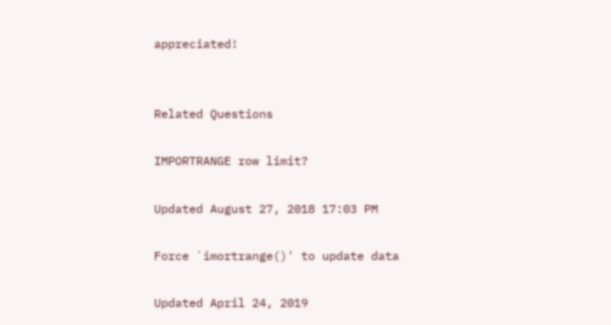appreciated!


Related Questions

IMPORTRANGE row limit?

Updated August 27, 2018 17:03 PM

Force `imortrange()' to update data

Updated April 24, 2019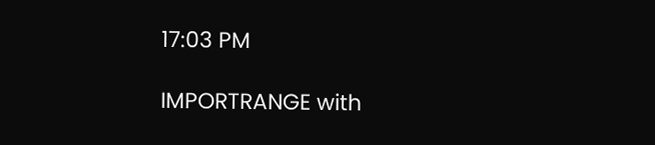17:03 PM

IMPORTRANGE with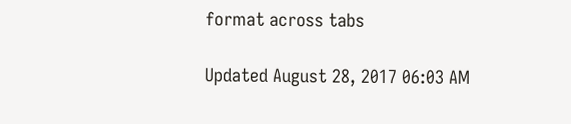format across tabs

Updated August 28, 2017 06:03 AM